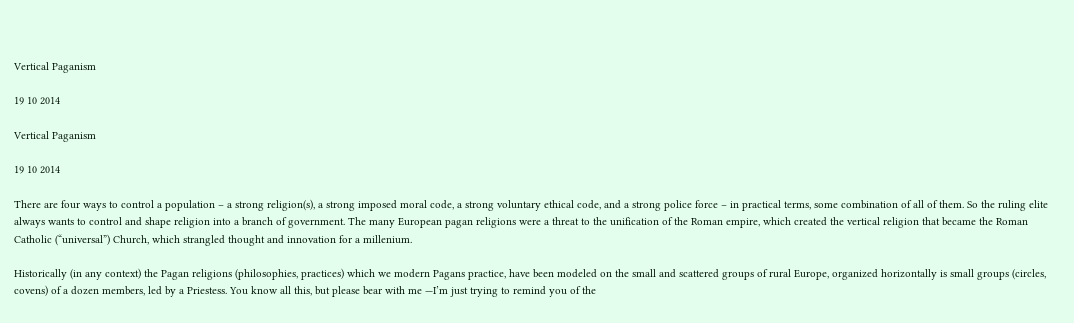Vertical Paganism

19 10 2014

Vertical Paganism

19 10 2014

There are four ways to control a population – a strong religion(s), a strong imposed moral code, a strong voluntary ethical code, and a strong police force – in practical terms, some combination of all of them. So the ruling elite always wants to control and shape religion into a branch of government. The many European pagan religions were a threat to the unification of the Roman empire, which created the vertical religion that became the Roman Catholic (“universal”) Church, which strangled thought and innovation for a millenium.

Historically (in any context) the Pagan religions (philosophies, practices) which we modern Pagans practice, have been modeled on the small and scattered groups of rural Europe, organized horizontally is small groups (circles, covens) of a dozen members, led by a Priestess. You know all this, but please bear with me —I’m just trying to remind you of the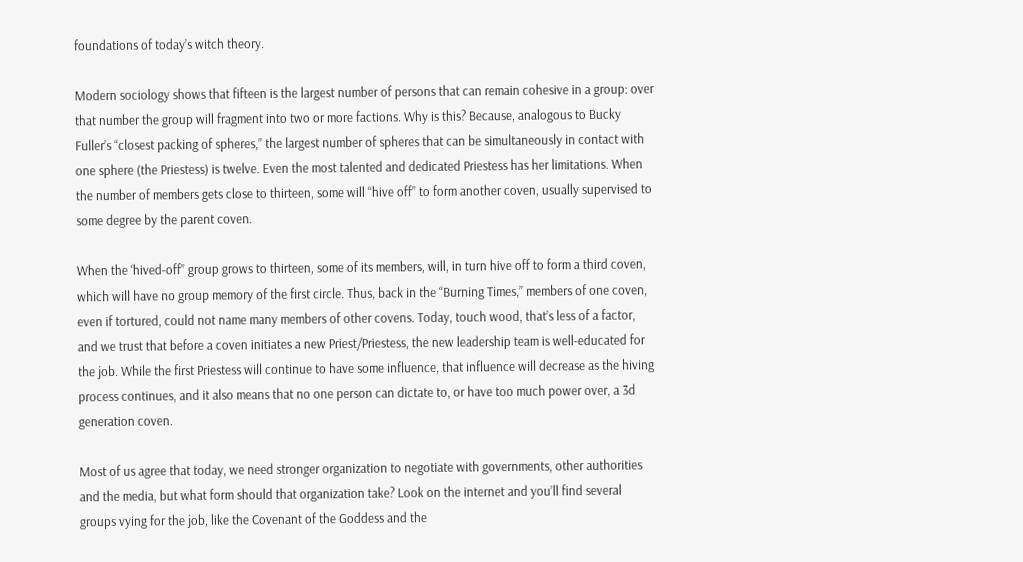foundations of today’s witch theory.

Modern sociology shows that fifteen is the largest number of persons that can remain cohesive in a group: over that number the group will fragment into two or more factions. Why is this? Because, analogous to Bucky Fuller’s “closest packing of spheres,” the largest number of spheres that can be simultaneously in contact with one sphere (the Priestess) is twelve. Even the most talented and dedicated Priestess has her limitations. When the number of members gets close to thirteen, some will “hive off” to form another coven, usually supervised to some degree by the parent coven.

When the ‘hived-off” group grows to thirteen, some of its members, will, in turn hive off to form a third coven, which will have no group memory of the first circle. Thus, back in the “Burning Times,” members of one coven, even if tortured, could not name many members of other covens. Today, touch wood, that’s less of a factor, and we trust that before a coven initiates a new Priest/Priestess, the new leadership team is well-educated for the job. While the first Priestess will continue to have some influence, that influence will decrease as the hiving process continues, and it also means that no one person can dictate to, or have too much power over, a 3d generation coven.

Most of us agree that today, we need stronger organization to negotiate with governments, other authorities and the media, but what form should that organization take? Look on the internet and you’ll find several groups vying for the job, like the Covenant of the Goddess and the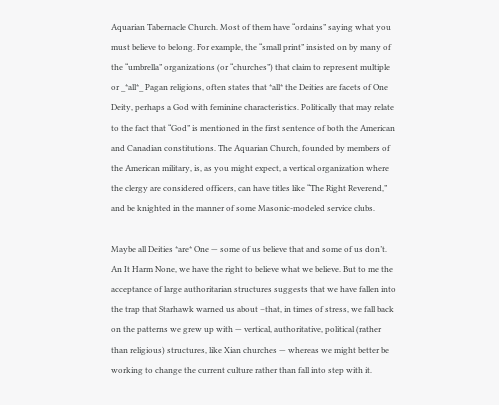Aquarian Tabernacle Church. Most of them have “ordains” saying what you must believe to belong. For example, the “small print” insisted on by many of the “umbrella” organizations (or “churches”) that claim to represent multiple or _*all*_ Pagan religions, often states that *all* the Deities are facets of One Deity, perhaps a God with feminine characteristics. Politically that may relate to the fact that “God” is mentioned in the first sentence of both the American and Canadian constitutions. The Aquarian Church, founded by members of the American military, is, as you might expect, a vertical organization where the clergy are considered officers, can have titles like “The Right Reverend,” and be knighted in the manner of some Masonic-modeled service clubs.

Maybe all Deities *are* One — some of us believe that and some of us don’t. An It Harm None, we have the right to believe what we believe. But to me the acceptance of large authoritarian structures suggests that we have fallen into the trap that Starhawk warned us about –that, in times of stress, we fall back on the patterns we grew up with — vertical, authoritative, political (rather than religious) structures, like Xian churches — whereas we might better be working to change the current culture rather than fall into step with it.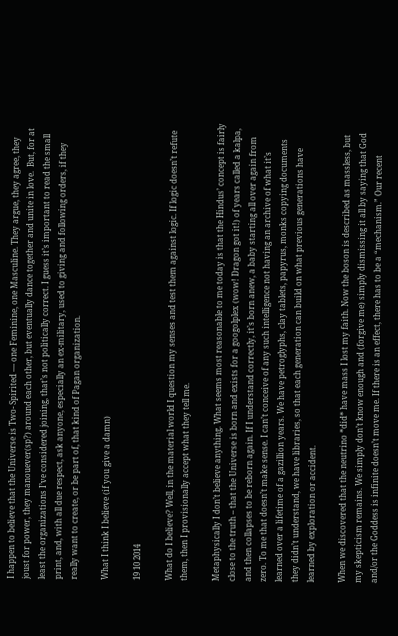I happen to believe that the Universe is Two- Spirited — one Feminine, one Masculine. They argue, they agree, they joust for power, they manouever(sp?) around each other, but eventually dance together and unite in love.  But, for at least the organizations I’ve considered joining, that’s not politically correct. I guess it’s important to read the small print, and, with all due respect, ask anyone, especially an ex-military, used to giving and following orders, if they really want to create, or be part of, that kind of Pagan organization.

What I think I believe (if you give a damn)

19 10 2014

What do I believe? Well, in the material world I question my senses and test them against logic. If logic doesn’t refute them, then I provisionally accept what they tell me.

Metaphysically I don’t believe anything. What seems most reasonable to me today is that the Hindus’ concept is fairly close to the truth – that the Universe is born and exists for a googolplex (wow! Dragon got it!) of years called a kalpa, and then collapses to be reborn again. If I understand correctly, it’s born anew, a baby starting all over again from zero. To me that doesn’t make sense. I can’t conceive of any such intelligence not having an archive of what it’s learned over a lifetime of a gazillion years. We have petroglyphs, clay tablets, papyrus, monks copying documents they didn’t understand, we have libraries, so that each generation can build on what previous generations have learned by exploration or accident.

When we discovered that the neutrino *did* have mass I lost my faith. Now the boson is described as massless, but my skepticism remains. We simply don’t know enough and (forgive me) simply dismissing it all by saying that God and/or the Goddess is infinite doesn’t move me. If there is an effect, there has to be a “mechanism.” Our recent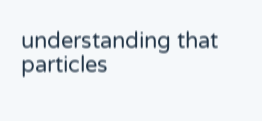understanding that particles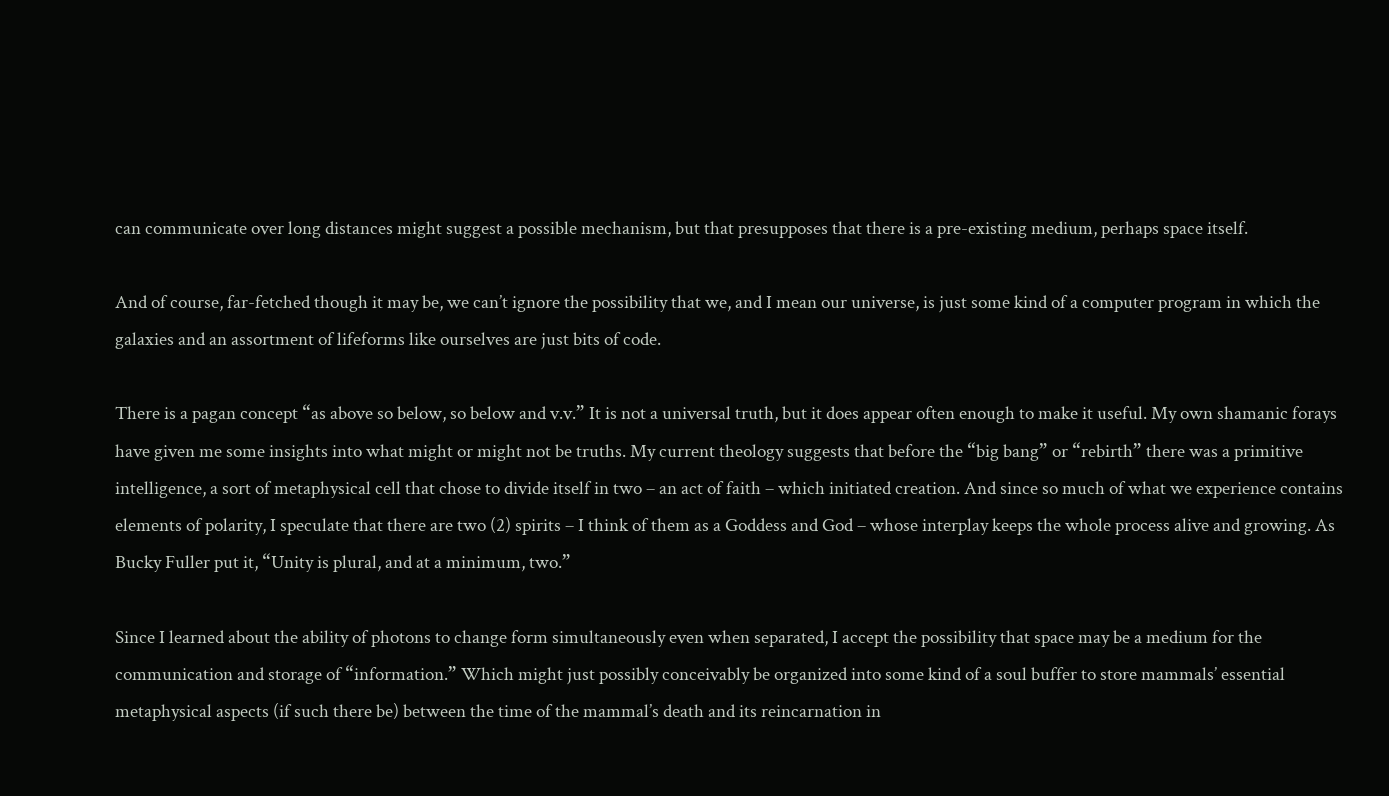can communicate over long distances might suggest a possible mechanism, but that presupposes that there is a pre-existing medium, perhaps space itself.

And of course, far-fetched though it may be, we can’t ignore the possibility that we, and I mean our universe, is just some kind of a computer program in which the galaxies and an assortment of lifeforms like ourselves are just bits of code.

There is a pagan concept “as above so below, so below and v.v.” It is not a universal truth, but it does appear often enough to make it useful. My own shamanic forays have given me some insights into what might or might not be truths. My current theology suggests that before the “big bang” or “rebirth” there was a primitive intelligence, a sort of metaphysical cell that chose to divide itself in two – an act of faith – which initiated creation. And since so much of what we experience contains elements of polarity, I speculate that there are two (2) spirits – I think of them as a Goddess and God – whose interplay keeps the whole process alive and growing. As Bucky Fuller put it, “Unity is plural, and at a minimum, two.”

Since I learned about the ability of photons to change form simultaneously even when separated, I accept the possibility that space may be a medium for the communication and storage of “information.” Which might just possibly conceivably be organized into some kind of a soul buffer to store mammals’ essential metaphysical aspects (if such there be) between the time of the mammal’s death and its reincarnation in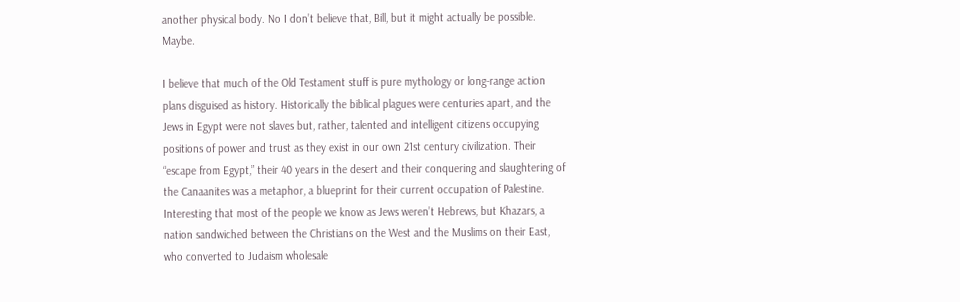another physical body. No I don’t believe that, Bill, but it might actually be possible. Maybe.

I believe that much of the Old Testament stuff is pure mythology or long-range action plans disguised as history. Historically the biblical plagues were centuries apart, and the Jews in Egypt were not slaves but, rather, talented and intelligent citizens occupying positions of power and trust as they exist in our own 21st century civilization. Their “escape from Egypt,” their 40 years in the desert and their conquering and slaughtering of the Canaanites was a metaphor, a blueprint for their current occupation of Palestine. Interesting that most of the people we know as Jews weren’t Hebrews, but Khazars, a nation sandwiched between the Christians on the West and the Muslims on their East, who converted to Judaism wholesale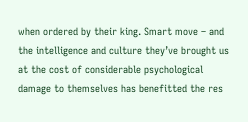when ordered by their king. Smart move – and the intelligence and culture they’ve brought us at the cost of considerable psychological damage to themselves has benefitted the res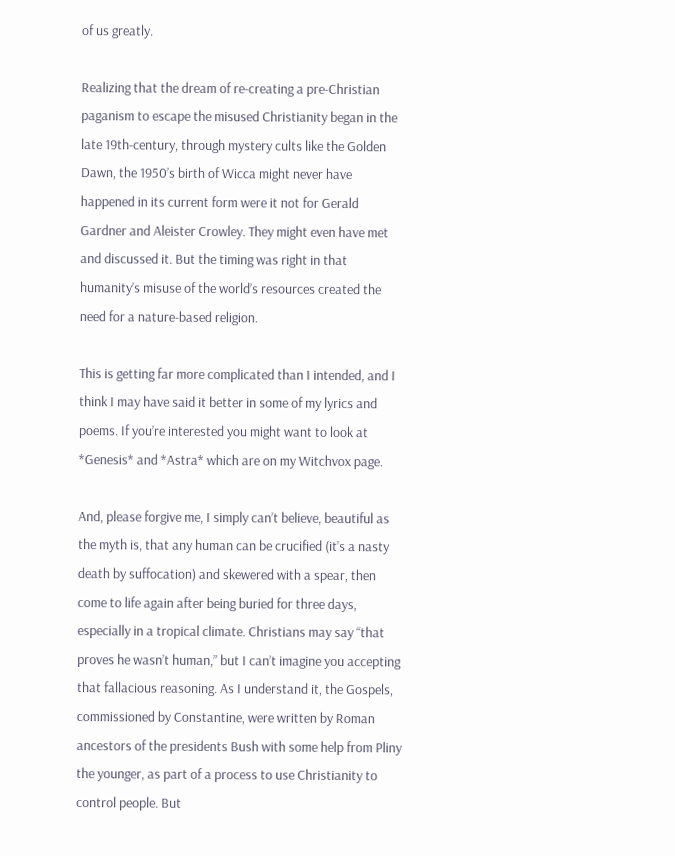of us greatly.

Realizing that the dream of re-creating a pre-Christian paganism to escape the misused Christianity began in the late 19th-century, through mystery cults like the Golden Dawn, the 1950’s birth of Wicca might never have happened in its current form were it not for Gerald Gardner and Aleister Crowley. They might even have met and discussed it. But the timing was right in that humanity’s misuse of the world’s resources created the need for a nature-based religion.

This is getting far more complicated than I intended, and I think I may have said it better in some of my lyrics and poems. If you’re interested you might want to look at *Genesis* and *Astra* which are on my Witchvox page.

And, please forgive me, I simply can’t believe, beautiful as the myth is, that any human can be crucified (it’s a nasty death by suffocation) and skewered with a spear, then come to life again after being buried for three days, especially in a tropical climate. Christians may say “that proves he wasn’t human,” but I can’t imagine you accepting that fallacious reasoning. As I understand it, the Gospels, commissioned by Constantine, were written by Roman ancestors of the presidents Bush with some help from Pliny the younger, as part of a process to use Christianity to control people. But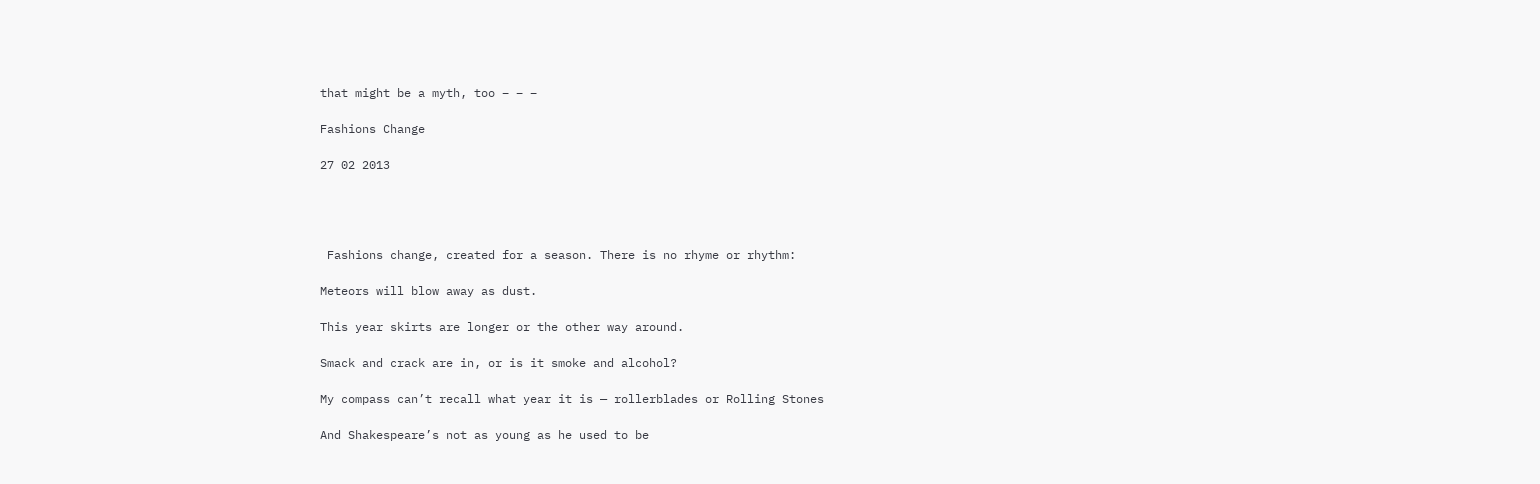that might be a myth, too – – –

Fashions Change

27 02 2013




 Fashions change, created for a season. There is no rhyme or rhythm:

Meteors will blow away as dust.

This year skirts are longer or the other way around.

Smack and crack are in, or is it smoke and alcohol?

My compass can’t recall what year it is — rollerblades or Rolling Stones

And Shakespeare’s not as young as he used to be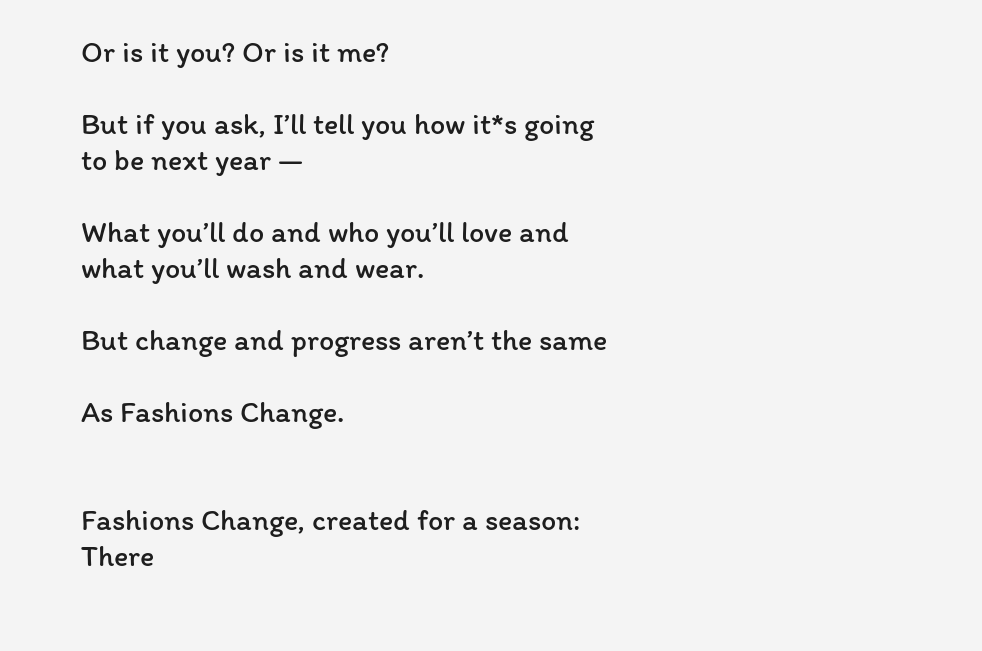Or is it you? Or is it me?

But if you ask, I’ll tell you how it*s going to be next year —

What you’ll do and who you’ll love and what you’ll wash and wear.

But change and progress aren’t the same

As Fashions Change.


Fashions Change, created for a season: There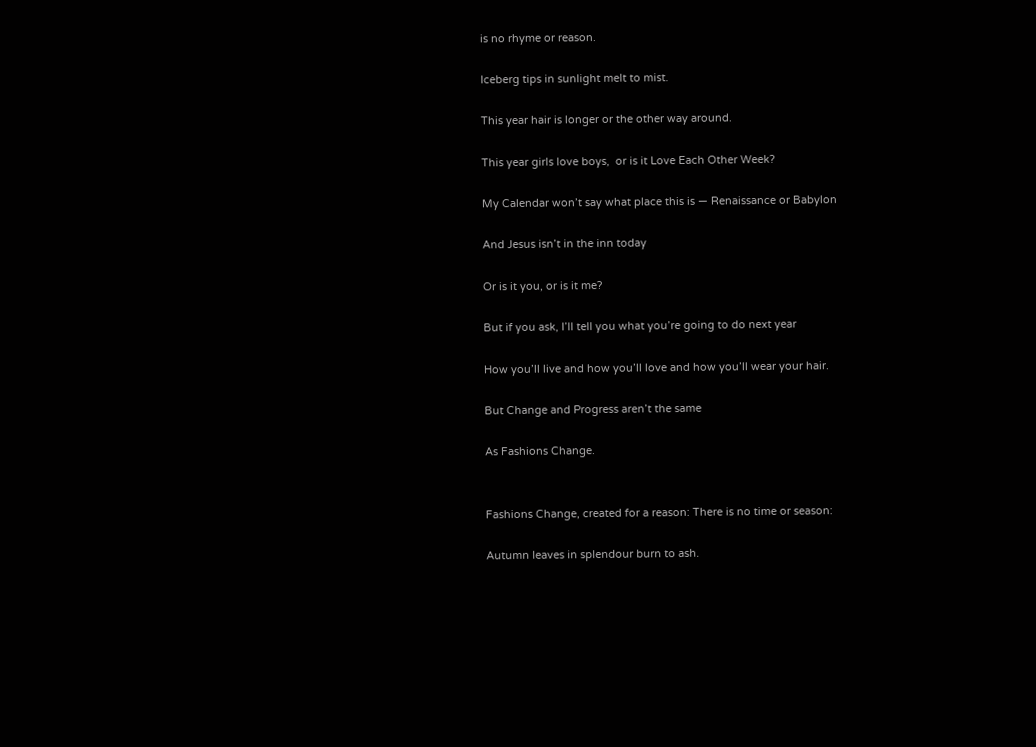is no rhyme or reason.

Iceberg tips in sunlight melt to mist.

This year hair is longer or the other way around.

This year girls love boys,  or is it Love Each Other Week?

My Calendar won’t say what place this is — Renaissance or Babylon

And Jesus isn’t in the inn today

Or is it you, or is it me?

But if you ask, I’ll tell you what you’re going to do next year

How you’ll live and how you’ll love and how you’ll wear your hair.

But Change and Progress aren’t the same

As Fashions Change.


Fashions Change, created for a reason: There is no time or season:

Autumn leaves in splendour burn to ash.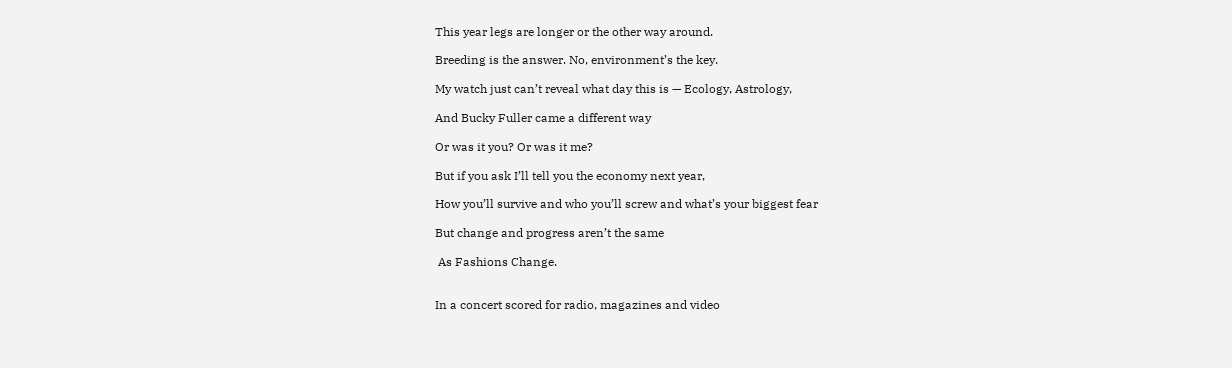This year legs are longer or the other way around.

Breeding is the answer. No, environment’s the key.

My watch just can’t reveal what day this is — Ecology, Astrology,

And Bucky Fuller came a different way

Or was it you? Or was it me?

But if you ask I’ll tell you the economy next year,

How you’ll survive and who you’ll screw and what’s your biggest fear

But change and progress aren’t the same

 As Fashions Change.


In a concert scored for radio, magazines and video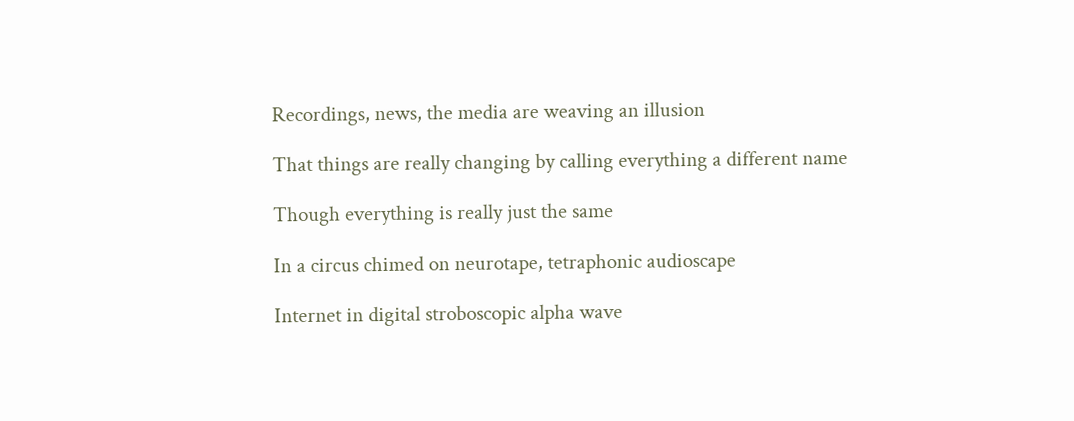Recordings, news, the media are weaving an illusion

That things are really changing by calling everything a different name

Though everything is really just the same

In a circus chimed on neurotape, tetraphonic audioscape

Internet in digital stroboscopic alpha wave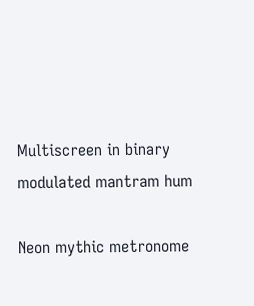Multiscreen in binary modulated mantram hum

Neon mythic metronome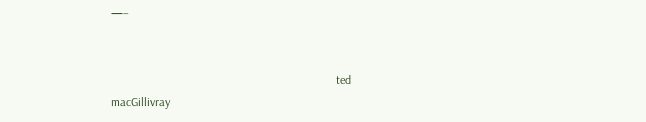—–


                                                                           ted macGillivray